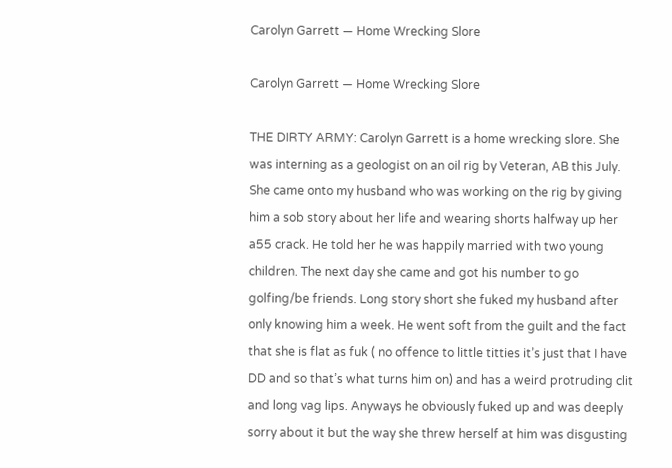Carolyn Garrett — Home Wrecking Slore

Carolyn Garrett — Home Wrecking Slore

THE DIRTY ARMY: Carolyn Garrett is a home wrecking slore. She was interning as a geologist on an oil rig by Veteran, AB this July. She came onto my husband who was working on the rig by giving him a sob story about her life and wearing shorts halfway up her a55 crack. He told her he was happily married with two young children. The next day she came and got his number to go golfing/be friends. Long story short she fuked my husband after only knowing him a week. He went soft from the guilt and the fact that she is flat as fuk ( no offence to little titties it’s just that I have DD and so that’s what turns him on) and has a weird protruding clit and long vag lips. Anyways he obviously fuked up and was deeply sorry about it but the way she threw herself at him was disgusting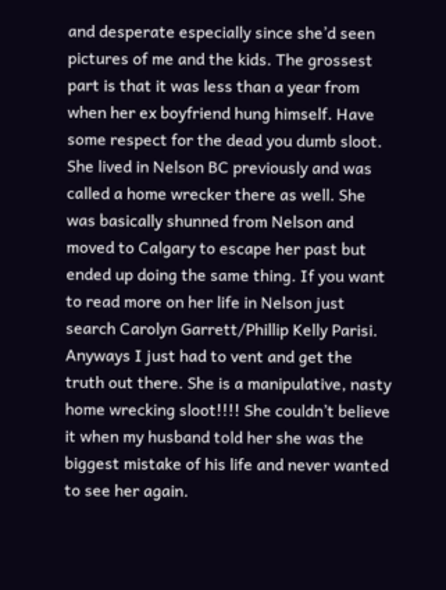and desperate especially since she’d seen pictures of me and the kids. The grossest part is that it was less than a year from when her ex boyfriend hung himself. Have some respect for the dead you dumb sloot. She lived in Nelson BC previously and was called a home wrecker there as well. She was basically shunned from Nelson and moved to Calgary to escape her past but ended up doing the same thing. If you want to read more on her life in Nelson just search Carolyn Garrett/Phillip Kelly Parisi. Anyways I just had to vent and get the truth out there. She is a manipulative, nasty home wrecking sloot!!!! She couldn’t believe it when my husband told her she was the biggest mistake of his life and never wanted to see her again.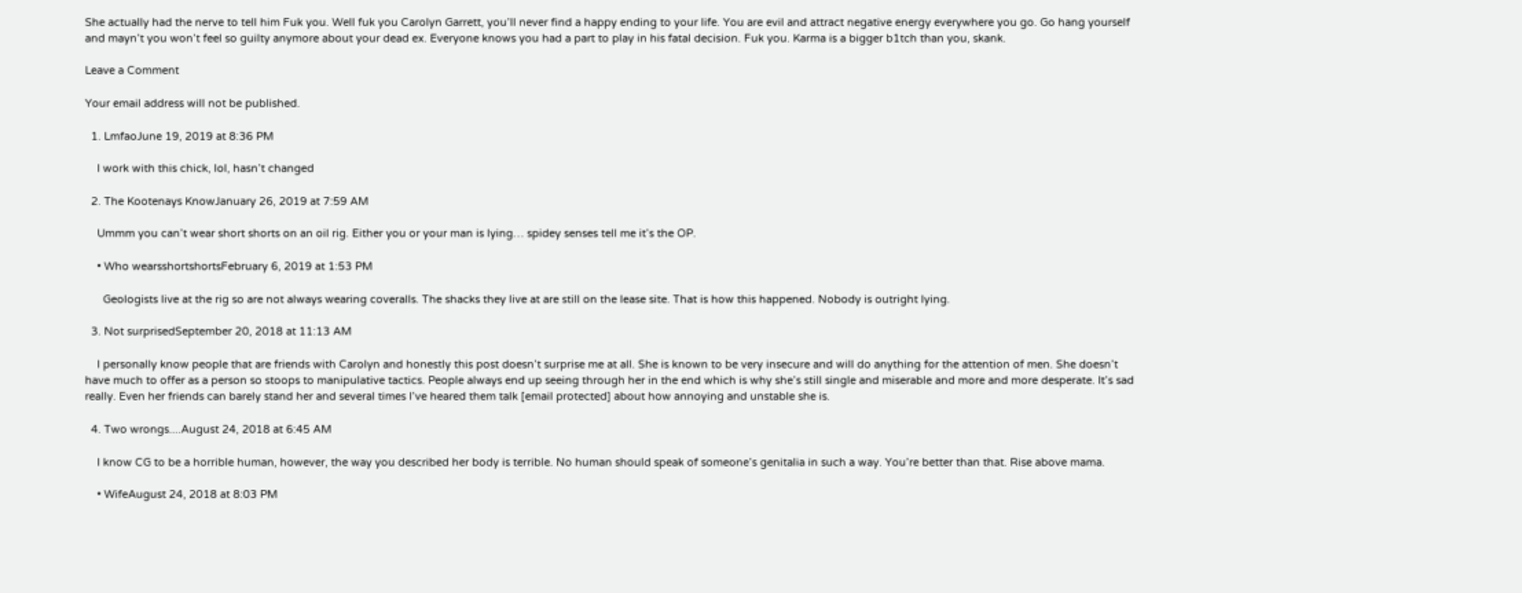She actually had the nerve to tell him Fuk you. Well fuk you Carolyn Garrett, you’ll never find a happy ending to your life. You are evil and attract negative energy everywhere you go. Go hang yourself and mayn’t you won’t feel so guilty anymore about your dead ex. Everyone knows you had a part to play in his fatal decision. Fuk you. Karma is a bigger b1tch than you, skank.

Leave a Comment

Your email address will not be published.

  1. LmfaoJune 19, 2019 at 8:36 PM

    I work with this chick, lol, hasn’t changed

  2. The Kootenays KnowJanuary 26, 2019 at 7:59 AM

    Ummm you can’t wear short shorts on an oil rig. Either you or your man is lying… spidey senses tell me it’s the OP.

    • Who wearsshortshortsFebruary 6, 2019 at 1:53 PM

      Geologists live at the rig so are not always wearing coveralls. The shacks they live at are still on the lease site. That is how this happened. Nobody is outright lying.

  3. Not surprisedSeptember 20, 2018 at 11:13 AM

    I personally know people that are friends with Carolyn and honestly this post doesn’t surprise me at all. She is known to be very insecure and will do anything for the attention of men. She doesn’t have much to offer as a person so stoops to manipulative tactics. People always end up seeing through her in the end which is why she’s still single and miserable and more and more desperate. It’s sad really. Even her friends can barely stand her and several times I’ve heared them talk [email protected] about how annoying and unstable she is.

  4. Two wrongs....August 24, 2018 at 6:45 AM

    I know CG to be a horrible human, however, the way you described her body is terrible. No human should speak of someone’s genitalia in such a way. You’re better than that. Rise above mama.

    • WifeAugust 24, 2018 at 8:03 PM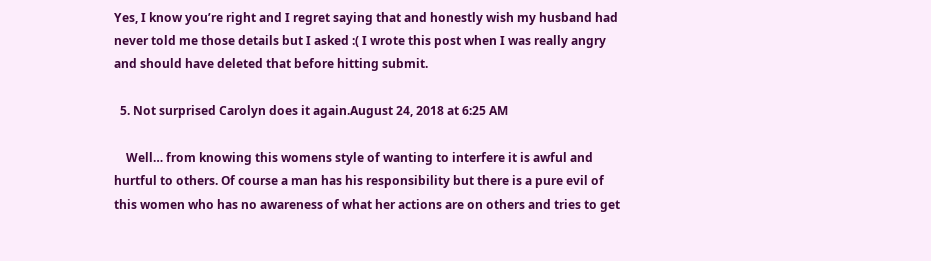Yes, I know you’re right and I regret saying that and honestly wish my husband had never told me those details but I asked :( I wrote this post when I was really angry and should have deleted that before hitting submit.

  5. Not surprised Carolyn does it again.August 24, 2018 at 6:25 AM

    Well… from knowing this womens style of wanting to interfere it is awful and hurtful to others. Of course a man has his responsibility but there is a pure evil of this women who has no awareness of what her actions are on others and tries to get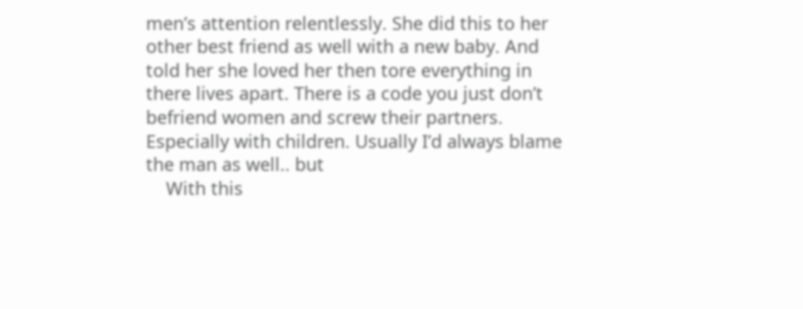men’s attention relentlessly. She did this to her other best friend as well with a new baby. And told her she loved her then tore everything in there lives apart. There is a code you just don’t befriend women and screw their partners. Especially with children. Usually I’d always blame the man as well.. but
    With this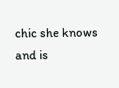chic she knows and is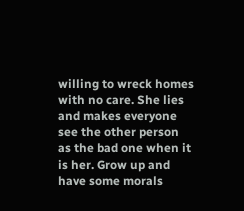willing to wreck homes with no care. She lies and makes everyone see the other person as the bad one when it is her. Grow up and have some morals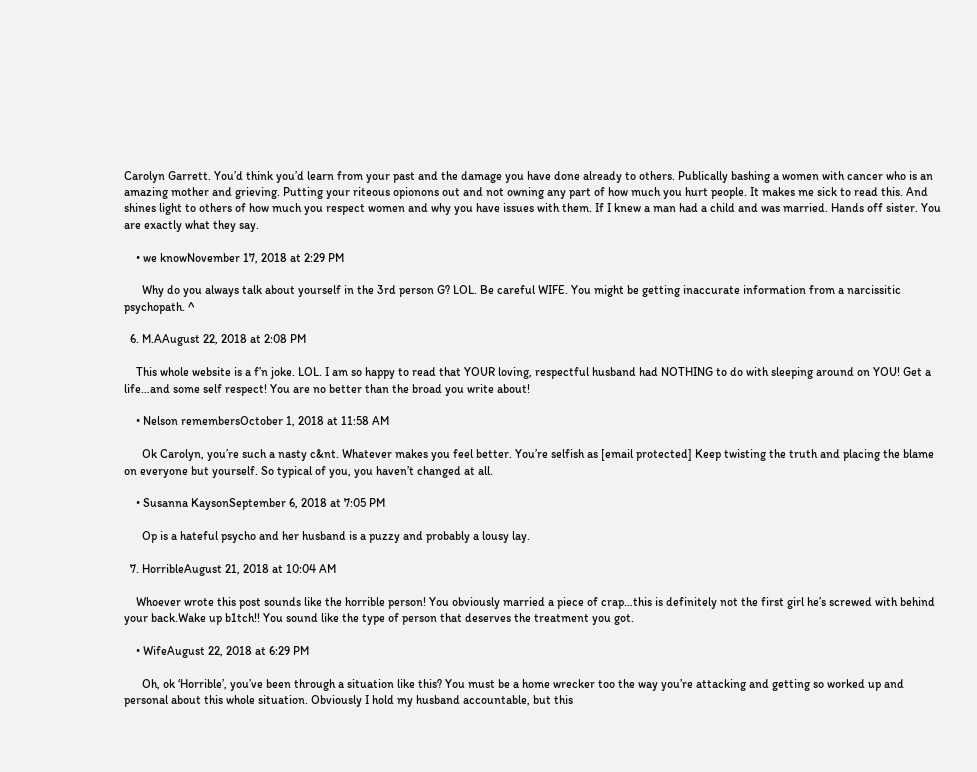Carolyn Garrett. You’d think you’d learn from your past and the damage you have done already to others. Publically bashing a women with cancer who is an amazing mother and grieving. Putting your riteous opionons out and not owning any part of how much you hurt people. It makes me sick to read this. And shines light to others of how much you respect women and why you have issues with them. If I knew a man had a child and was married. Hands off sister. You are exactly what they say.

    • we knowNovember 17, 2018 at 2:29 PM

      Why do you always talk about yourself in the 3rd person G? LOL. Be careful WIFE. You might be getting inaccurate information from a narcissitic psychopath. ^

  6. M.AAugust 22, 2018 at 2:08 PM

    This whole website is a f’n joke. LOL. I am so happy to read that YOUR loving, respectful husband had NOTHING to do with sleeping around on YOU! Get a life…and some self respect! You are no better than the broad you write about!

    • Nelson remembersOctober 1, 2018 at 11:58 AM

      Ok Carolyn, you’re such a nasty c&nt. Whatever makes you feel better. You’re selfish as [email protected] Keep twisting the truth and placing the blame on everyone but yourself. So typical of you, you haven’t changed at all.

    • Susanna KaysonSeptember 6, 2018 at 7:05 PM

      Op is a hateful psycho and her husband is a puzzy and probably a lousy lay.

  7. HorribleAugust 21, 2018 at 10:04 AM

    Whoever wrote this post sounds like the horrible person! You obviously married a piece of crap…this is definitely not the first girl he’s screwed with behind your back.Wake up b1tch!! You sound like the type of person that deserves the treatment you got.

    • WifeAugust 22, 2018 at 6:29 PM

      Oh, ok ‘Horrible’, you’ve been through a situation like this? You must be a home wrecker too the way you’re attacking and getting so worked up and personal about this whole situation. Obviously I hold my husband accountable, but this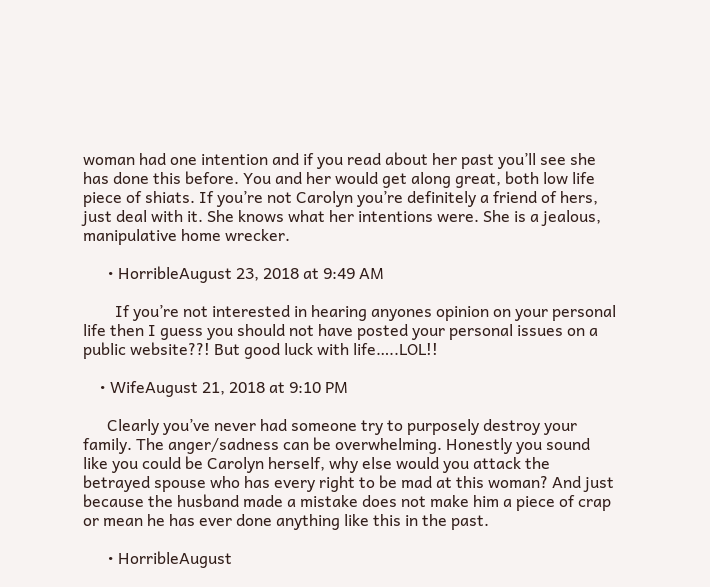woman had one intention and if you read about her past you’ll see she has done this before. You and her would get along great, both low life piece of shiats. If you’re not Carolyn you’re definitely a friend of hers, just deal with it. She knows what her intentions were. She is a jealous, manipulative home wrecker.

      • HorribleAugust 23, 2018 at 9:49 AM

        If you’re not interested in hearing anyones opinion on your personal life then I guess you should not have posted your personal issues on a public website??! But good luck with life…..LOL!!

    • WifeAugust 21, 2018 at 9:10 PM

      Clearly you’ve never had someone try to purposely destroy your family. The anger/sadness can be overwhelming. Honestly you sound like you could be Carolyn herself, why else would you attack the betrayed spouse who has every right to be mad at this woman? And just because the husband made a mistake does not make him a piece of crap or mean he has ever done anything like this in the past.

      • HorribleAugust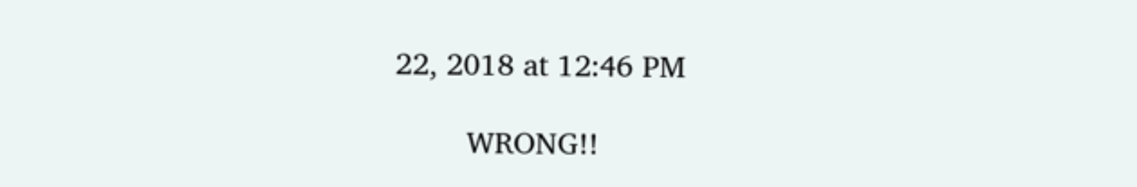22, 2018 at 12:46 PM

        WRONG!!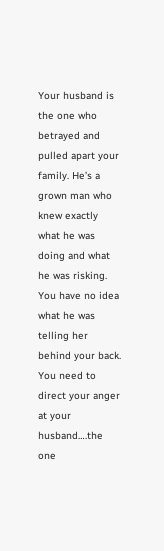Your husband is the one who betrayed and pulled apart your family. He’s a grown man who knew exactly what he was doing and what he was risking. You have no idea what he was telling her behind your back. You need to direct your anger at your husband….the one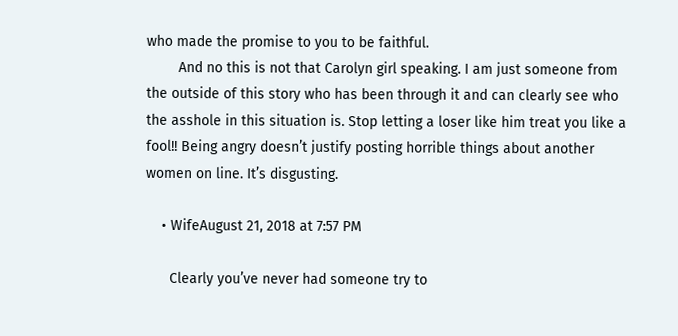who made the promise to you to be faithful.
        And no this is not that Carolyn girl speaking. I am just someone from the outside of this story who has been through it and can clearly see who the asshole in this situation is. Stop letting a loser like him treat you like a fool!! Being angry doesn’t justify posting horrible things about another women on line. It’s disgusting.

    • WifeAugust 21, 2018 at 7:57 PM

      Clearly you’ve never had someone try to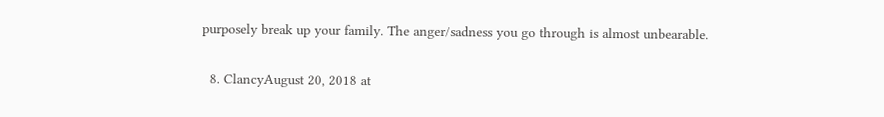purposely break up your family. The anger/sadness you go through is almost unbearable.

  8. ClancyAugust 20, 2018 at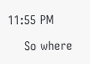11:55 PM

    So where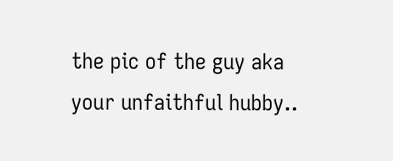the pic of the guy aka your unfaithful hubby..